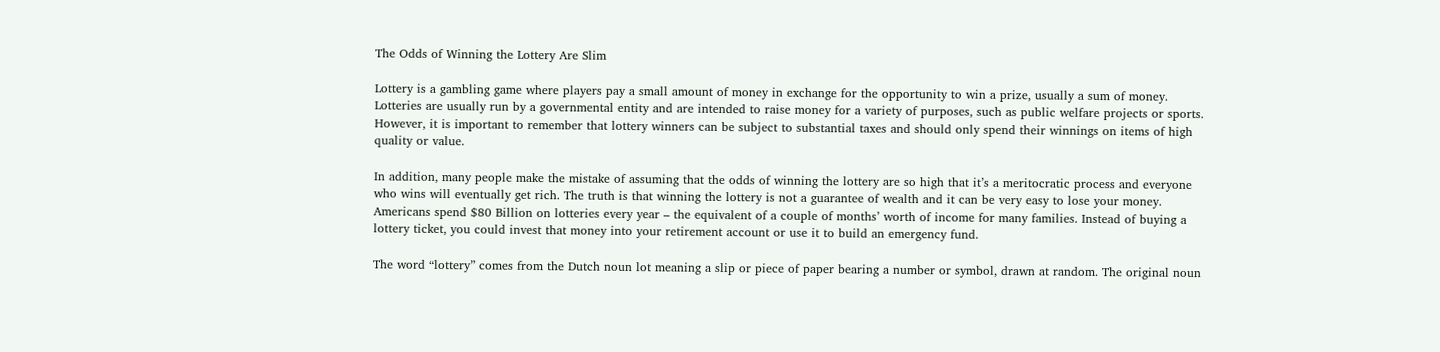The Odds of Winning the Lottery Are Slim

Lottery is a gambling game where players pay a small amount of money in exchange for the opportunity to win a prize, usually a sum of money. Lotteries are usually run by a governmental entity and are intended to raise money for a variety of purposes, such as public welfare projects or sports. However, it is important to remember that lottery winners can be subject to substantial taxes and should only spend their winnings on items of high quality or value.

In addition, many people make the mistake of assuming that the odds of winning the lottery are so high that it’s a meritocratic process and everyone who wins will eventually get rich. The truth is that winning the lottery is not a guarantee of wealth and it can be very easy to lose your money. Americans spend $80 Billion on lotteries every year – the equivalent of a couple of months’ worth of income for many families. Instead of buying a lottery ticket, you could invest that money into your retirement account or use it to build an emergency fund.

The word “lottery” comes from the Dutch noun lot meaning a slip or piece of paper bearing a number or symbol, drawn at random. The original noun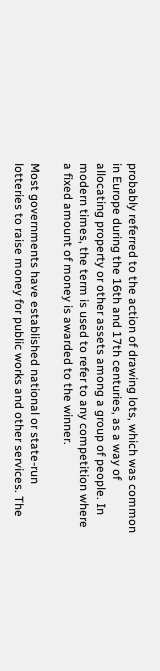probably referred to the action of drawing lots, which was common in Europe during the 16th and 17th centuries, as a way of allocating property or other assets among a group of people. In modern times, the term is used to refer to any competition where a fixed amount of money is awarded to the winner.

Most governments have established national or state-run lotteries to raise money for public works and other services. The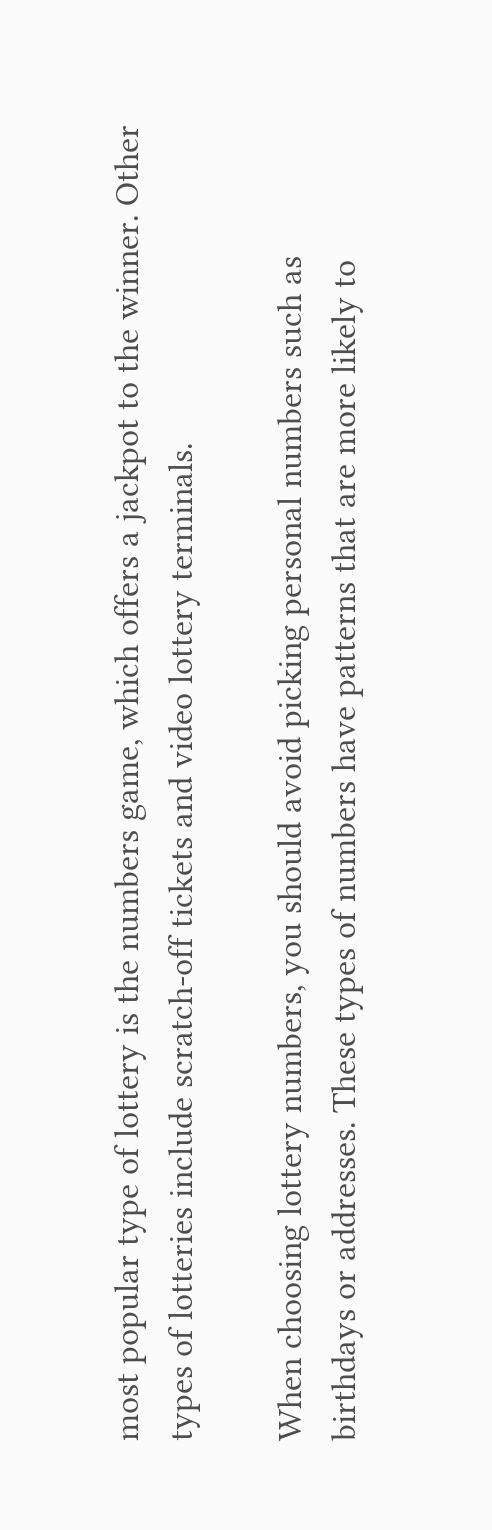most popular type of lottery is the numbers game, which offers a jackpot to the winner. Other types of lotteries include scratch-off tickets and video lottery terminals.

When choosing lottery numbers, you should avoid picking personal numbers such as birthdays or addresses. These types of numbers have patterns that are more likely to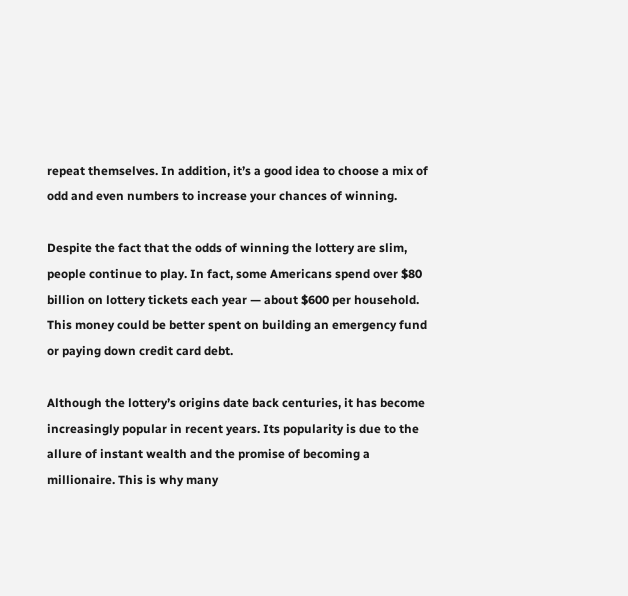repeat themselves. In addition, it’s a good idea to choose a mix of odd and even numbers to increase your chances of winning.

Despite the fact that the odds of winning the lottery are slim, people continue to play. In fact, some Americans spend over $80 billion on lottery tickets each year — about $600 per household. This money could be better spent on building an emergency fund or paying down credit card debt.

Although the lottery’s origins date back centuries, it has become increasingly popular in recent years. Its popularity is due to the allure of instant wealth and the promise of becoming a millionaire. This is why many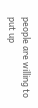people are willing to put up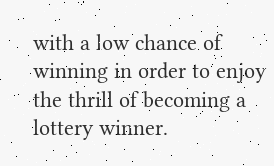with a low chance of winning in order to enjoy the thrill of becoming a lottery winner.